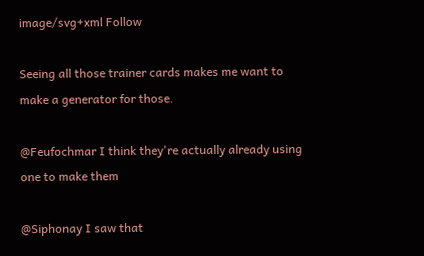image/svg+xml Follow

Seeing all those trainer cards makes me want to make a generator for those.

@Feufochmar I think they're actually already using one to make them

@Siphonay I saw that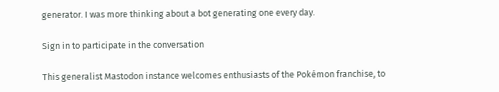generator. I was more thinking about a bot generating one every day.

Sign in to participate in the conversation

This generalist Mastodon instance welcomes enthusiasts of the Pokémon franchise, to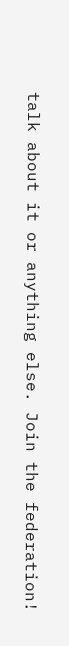talk about it or anything else. Join the federation!